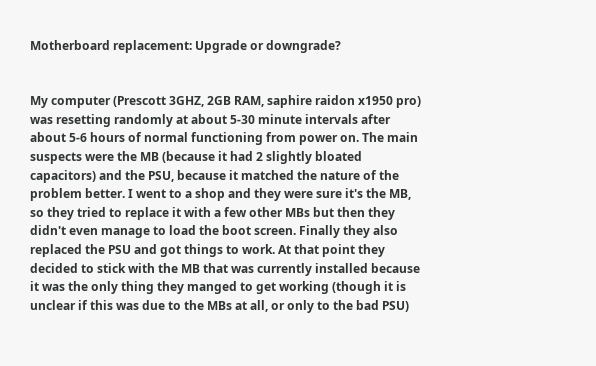Motherboard replacement: Upgrade or downgrade?


My computer (Prescott 3GHZ, 2GB RAM, saphire raidon x1950 pro) was resetting randomly at about 5-30 minute intervals after about 5-6 hours of normal functioning from power on. The main suspects were the MB (because it had 2 slightly bloated capacitors) and the PSU, because it matched the nature of the problem better. I went to a shop and they were sure it's the MB, so they tried to replace it with a few other MBs but then they didn't even manage to load the boot screen. Finally they also replaced the PSU and got things to work. At that point they decided to stick with the MB that was currently installed because it was the only thing they manged to get working (though it is unclear if this was due to the MBs at all, or only to the bad PSU)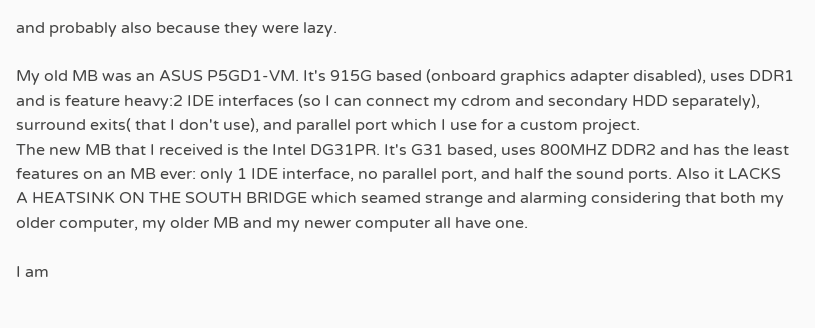and probably also because they were lazy.

My old MB was an ASUS P5GD1-VM. It's 915G based (onboard graphics adapter disabled), uses DDR1 and is feature heavy:2 IDE interfaces (so I can connect my cdrom and secondary HDD separately), surround exits( that I don't use), and parallel port which I use for a custom project.
The new MB that I received is the Intel DG31PR. It's G31 based, uses 800MHZ DDR2 and has the least features on an MB ever: only 1 IDE interface, no parallel port, and half the sound ports. Also it LACKS A HEATSINK ON THE SOUTH BRIDGE which seamed strange and alarming considering that both my older computer, my older MB and my newer computer all have one.

I am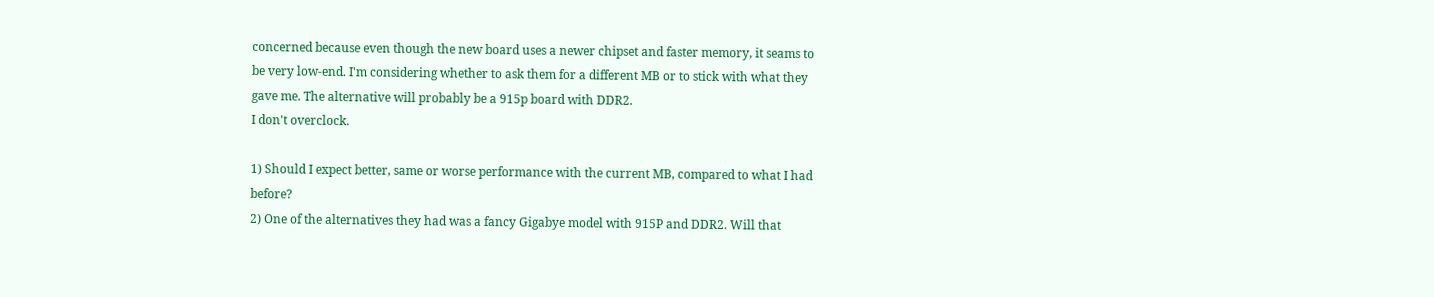concerned because even though the new board uses a newer chipset and faster memory, it seams to be very low-end. I'm considering whether to ask them for a different MB or to stick with what they gave me. The alternative will probably be a 915p board with DDR2.
I don't overclock.

1) Should I expect better, same or worse performance with the current MB, compared to what I had before?
2) One of the alternatives they had was a fancy Gigabye model with 915P and DDR2. Will that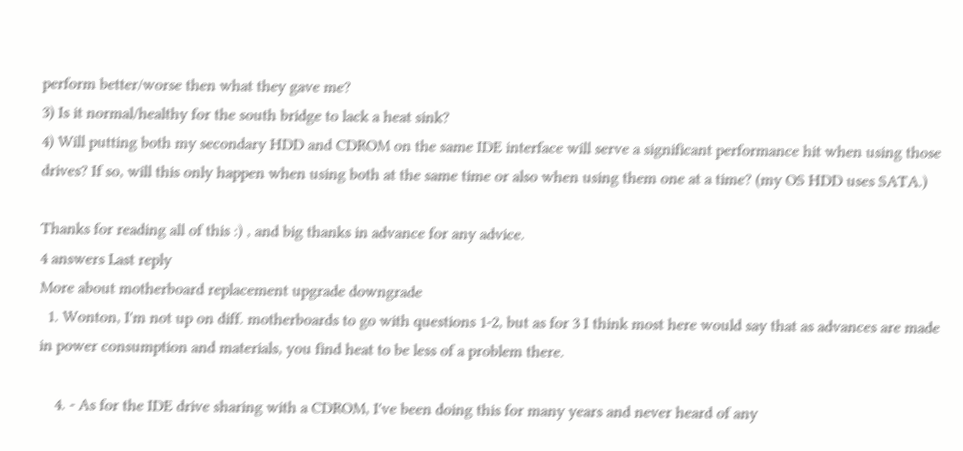perform better/worse then what they gave me?
3) Is it normal/healthy for the south bridge to lack a heat sink?
4) Will putting both my secondary HDD and CDROM on the same IDE interface will serve a significant performance hit when using those drives? If so, will this only happen when using both at the same time or also when using them one at a time? (my OS HDD uses SATA.)

Thanks for reading all of this :) , and big thanks in advance for any advice.
4 answers Last reply
More about motherboard replacement upgrade downgrade
  1. Wonton, I'm not up on diff. motherboards to go with questions 1-2, but as for 3 I think most here would say that as advances are made in power consumption and materials, you find heat to be less of a problem there.

    4. - As for the IDE drive sharing with a CDROM, I've been doing this for many years and never heard of any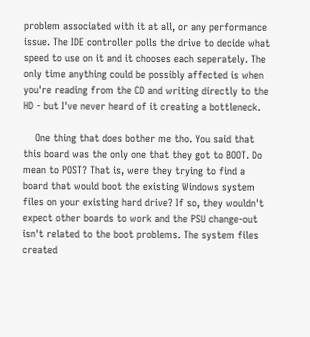problem associated with it at all, or any performance issue. The IDE controller polls the drive to decide what speed to use on it and it chooses each seperately. The only time anything could be possibly affected is when you're reading from the CD and writing directly to the HD - but I've never heard of it creating a bottleneck.

    One thing that does bother me tho. You said that this board was the only one that they got to BOOT. Do mean to POST? That is, were they trying to find a board that would boot the existing Windows system files on your existing hard drive? If so, they wouldn't expect other boards to work and the PSU change-out isn't related to the boot problems. The system files created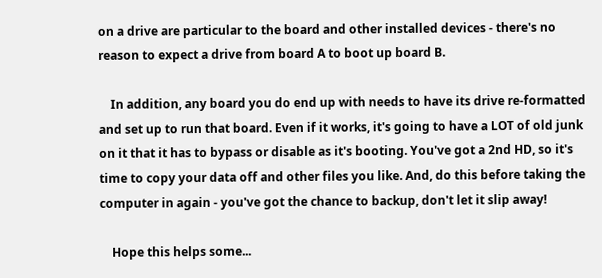on a drive are particular to the board and other installed devices - there's no reason to expect a drive from board A to boot up board B.

    In addition, any board you do end up with needs to have its drive re-formatted and set up to run that board. Even if it works, it's going to have a LOT of old junk on it that it has to bypass or disable as it's booting. You've got a 2nd HD, so it's time to copy your data off and other files you like. And, do this before taking the computer in again - you've got the chance to backup, don't let it slip away!

    Hope this helps some...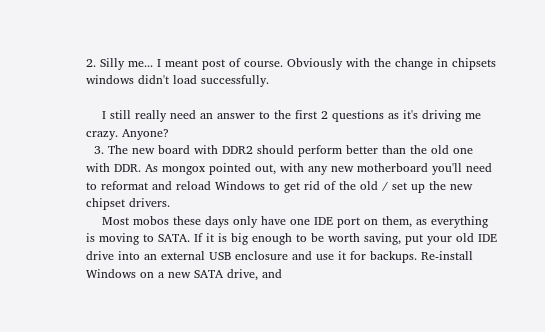2. Silly me... I meant post of course. Obviously with the change in chipsets windows didn't load successfully.

    I still really need an answer to the first 2 questions as it's driving me crazy. Anyone?
  3. The new board with DDR2 should perform better than the old one with DDR. As mongox pointed out, with any new motherboard you'll need to reformat and reload Windows to get rid of the old / set up the new chipset drivers.
    Most mobos these days only have one IDE port on them, as everything is moving to SATA. If it is big enough to be worth saving, put your old IDE drive into an external USB enclosure and use it for backups. Re-install Windows on a new SATA drive, and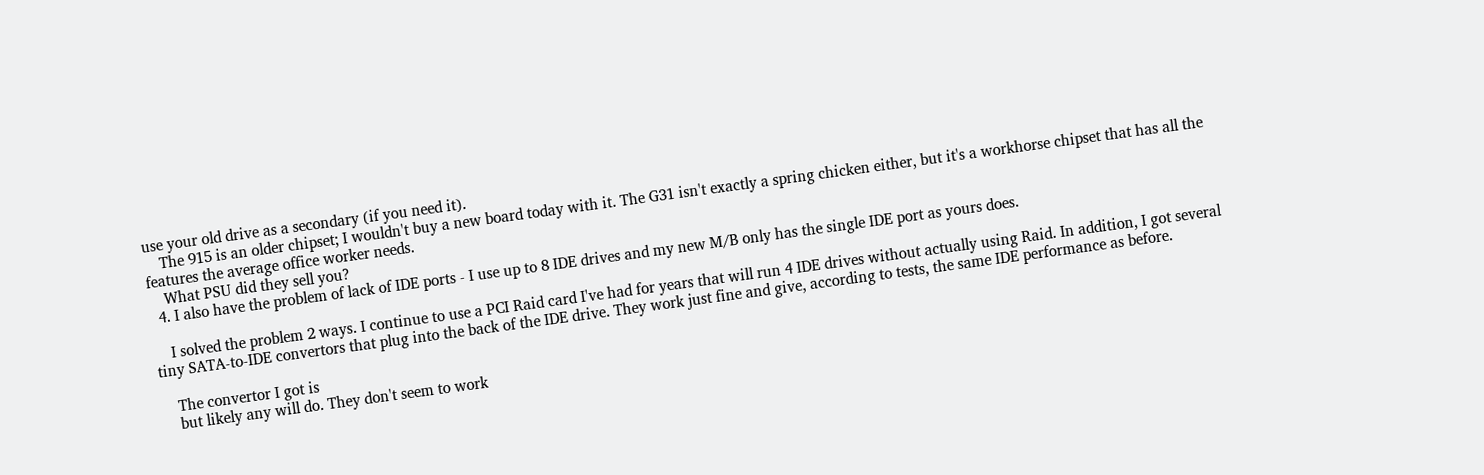use your old drive as a secondary (if you need it).
    The 915 is an older chipset; I wouldn't buy a new board today with it. The G31 isn't exactly a spring chicken either, but it's a workhorse chipset that has all the features the average office worker needs.
    What PSU did they sell you?
  4. I also have the problem of lack of IDE ports - I use up to 8 IDE drives and my new M/B only has the single IDE port as yours does.

    I solved the problem 2 ways. I continue to use a PCI Raid card I've had for years that will run 4 IDE drives without actually using Raid. In addition, I got several tiny SATA-to-IDE convertors that plug into the back of the IDE drive. They work just fine and give, according to tests, the same IDE performance as before.

    The convertor I got is
    but likely any will do. They don't seem to work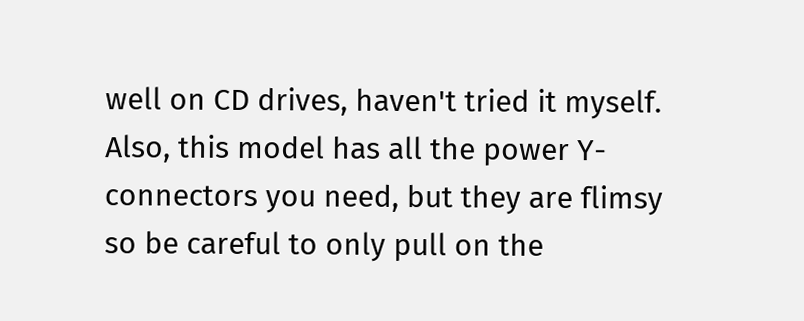well on CD drives, haven't tried it myself. Also, this model has all the power Y-connectors you need, but they are flimsy so be careful to only pull on the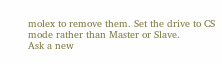molex to remove them. Set the drive to CS mode rather than Master or Slave.
Ask a new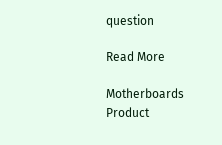question

Read More

Motherboards Product